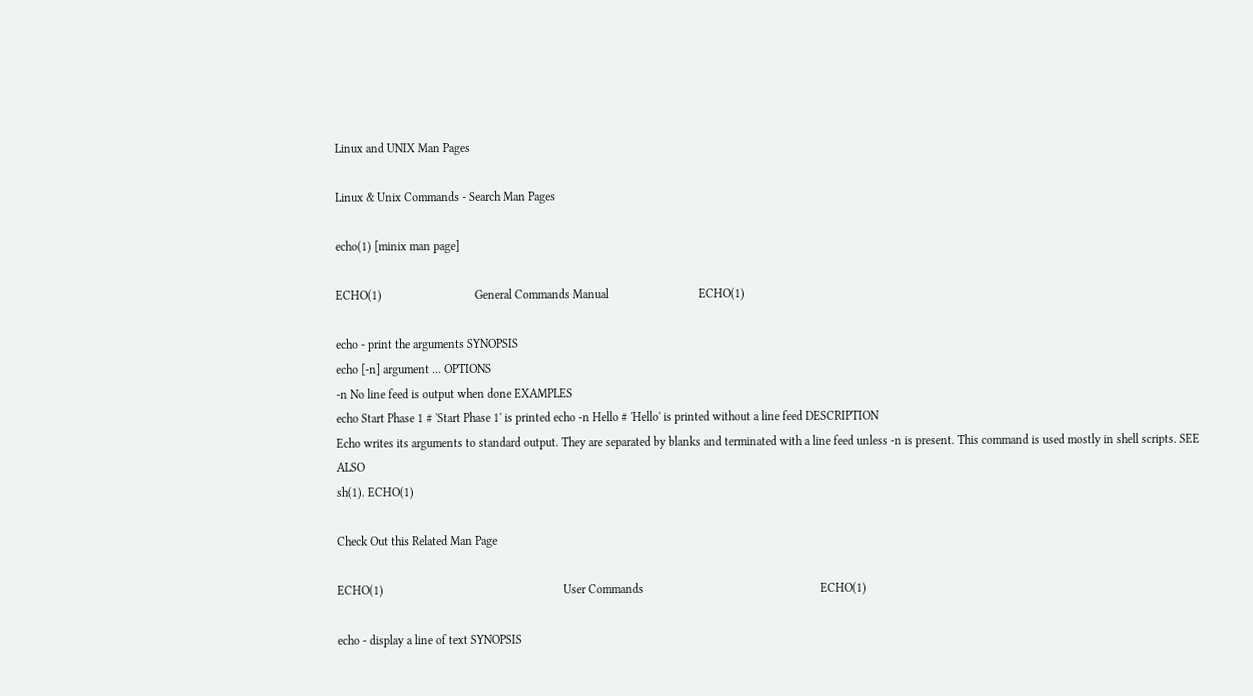Linux and UNIX Man Pages

Linux & Unix Commands - Search Man Pages

echo(1) [minix man page]

ECHO(1)                               General Commands Manual                              ECHO(1)

echo - print the arguments SYNOPSIS
echo [-n] argument ... OPTIONS
-n No line feed is output when done EXAMPLES
echo Start Phase 1 # 'Start Phase 1' is printed echo -n Hello # 'Hello' is printed without a line feed DESCRIPTION
Echo writes its arguments to standard output. They are separated by blanks and terminated with a line feed unless -n is present. This command is used mostly in shell scripts. SEE ALSO
sh(1). ECHO(1)

Check Out this Related Man Page

ECHO(1)                                                            User Commands                                                           ECHO(1)

echo - display a line of text SYNOPSIS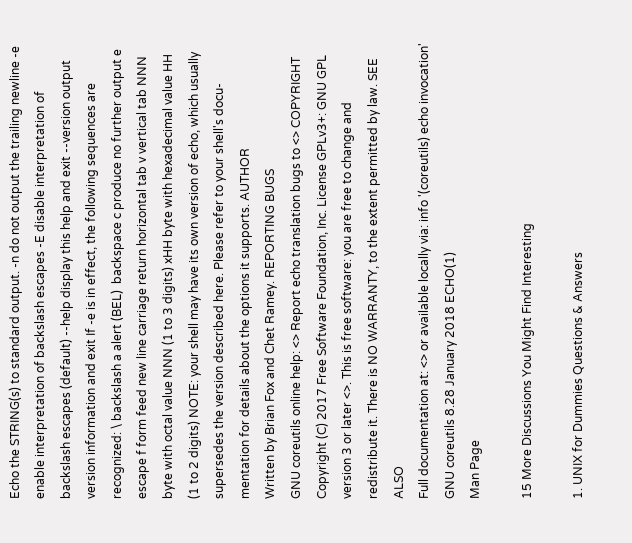Echo the STRING(s) to standard output. -n do not output the trailing newline -e enable interpretation of backslash escapes -E disable interpretation of backslash escapes (default) --help display this help and exit --version output version information and exit If -e is in effect, the following sequences are recognized: \ backslash a alert (BEL)  backspace c produce no further output e escape f form feed new line carriage return horizontal tab v vertical tab NNN byte with octal value NNN (1 to 3 digits) xHH byte with hexadecimal value HH (1 to 2 digits) NOTE: your shell may have its own version of echo, which usually supersedes the version described here. Please refer to your shell's docu- mentation for details about the options it supports. AUTHOR
Written by Brian Fox and Chet Ramey. REPORTING BUGS
GNU coreutils online help: <> Report echo translation bugs to <> COPYRIGHT
Copyright (C) 2017 Free Software Foundation, Inc. License GPLv3+: GNU GPL version 3 or later <>. This is free software: you are free to change and redistribute it. There is NO WARRANTY, to the extent permitted by law. SEE ALSO
Full documentation at: <> or available locally via: info '(coreutils) echo invocation' GNU coreutils 8.28 January 2018 ECHO(1)
Man Page

15 More Discussions You Might Find Interesting

1. UNIX for Dummies Questions & Answers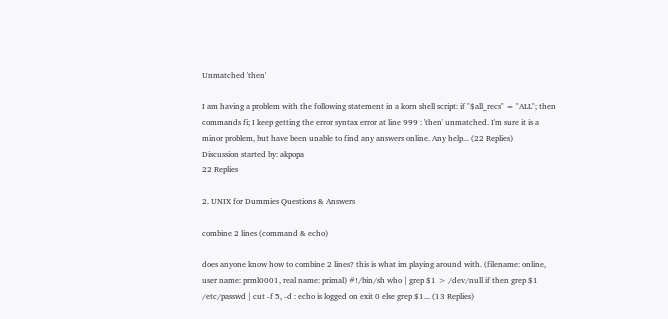Unmatched 'then'

I am having a problem with the following statement in a korn shell script: if "$all_recs" = "ALL"; then commands fi; I keep getting the error syntax error at line 999 : 'then' unmatched. I'm sure it is a minor problem, but have been unable to find any answers online. Any help... (22 Replies)
Discussion started by: akpopa
22 Replies

2. UNIX for Dummies Questions & Answers

combine 2 lines (command & echo)

does anyone know how to combine 2 lines? this is what im playing around with. (filename: online, user name: prml0001, real name: primal) #!/bin/sh who | grep $1 > /dev/null if then grep $1 /etc/passwd | cut -f 5, -d : echo is logged on exit 0 else grep $1... (13 Replies)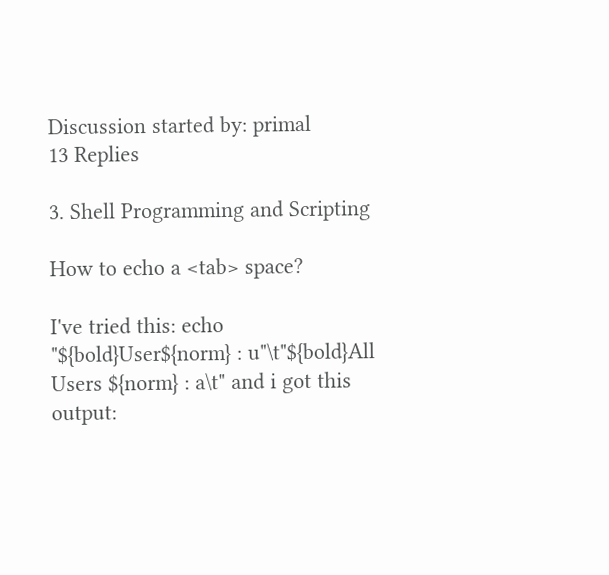Discussion started by: primal
13 Replies

3. Shell Programming and Scripting

How to echo a <tab> space?

I've tried this: echo "${bold}User${norm} : u"\t"${bold}All Users ${norm} : a\t" and i got this output: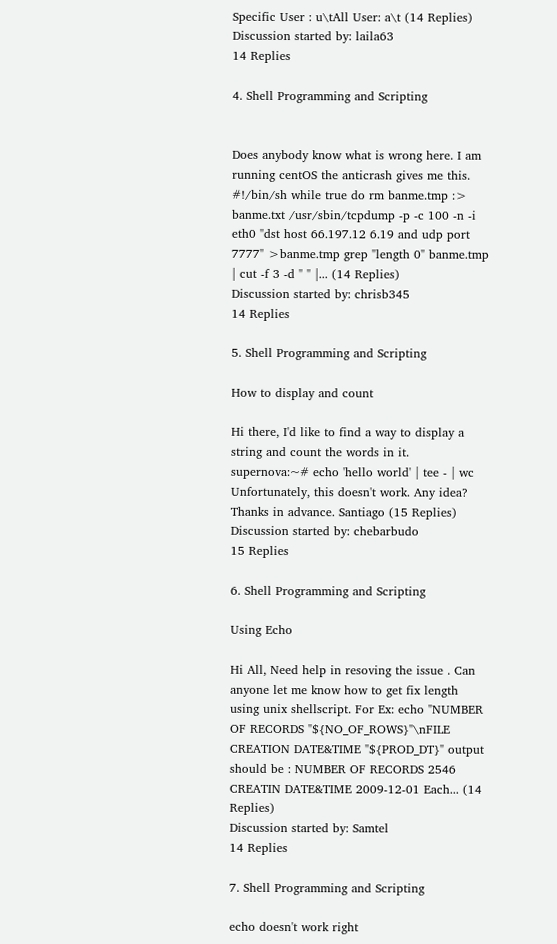Specific User : u\tAll User: a\t (14 Replies)
Discussion started by: laila63
14 Replies

4. Shell Programming and Scripting


Does anybody know what is wrong here. I am running centOS the anticrash gives me this. #!/bin/sh while true do rm banme.tmp :> banme.txt /usr/sbin/tcpdump -p -c 100 -n -i eth0 "dst host 66.197.12 6.19 and udp port 7777" >banme.tmp grep "length 0" banme.tmp | cut -f 3 -d " " |... (14 Replies)
Discussion started by: chrisb345
14 Replies

5. Shell Programming and Scripting

How to display and count

Hi there, I'd like to find a way to display a string and count the words in it. supernova:~# echo 'hello world' | tee - | wc Unfortunately, this doesn't work. Any idea? Thanks in advance. Santiago (15 Replies)
Discussion started by: chebarbudo
15 Replies

6. Shell Programming and Scripting

Using Echo

Hi All, Need help in resoving the issue . Can anyone let me know how to get fix length using unix shellscript. For Ex: echo "NUMBER OF RECORDS "${NO_OF_ROWS}"\nFILE CREATION DATE&TIME "${PROD_DT}" output should be : NUMBER OF RECORDS 2546 CREATIN DATE&TIME 2009-12-01 Each... (14 Replies)
Discussion started by: Samtel
14 Replies

7. Shell Programming and Scripting

echo doesn't work right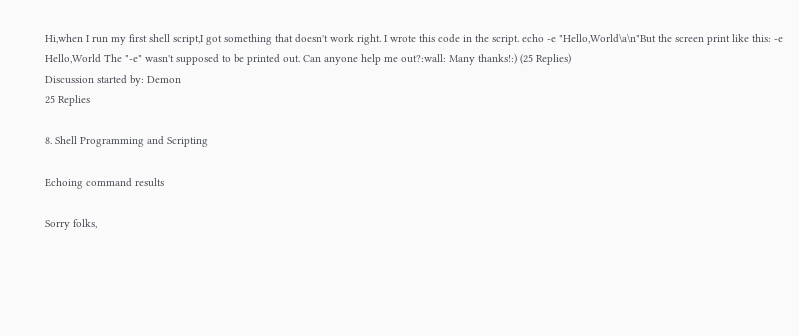Hi,when I run my first shell script,I got something that doesn't work right. I wrote this code in the script. echo -e "Hello,World\a\n"But the screen print like this: -e Hello,World The "-e" wasn't supposed to be printed out. Can anyone help me out?:wall: Many thanks!:) (25 Replies)
Discussion started by: Demon
25 Replies

8. Shell Programming and Scripting

Echoing command results

Sorry folks,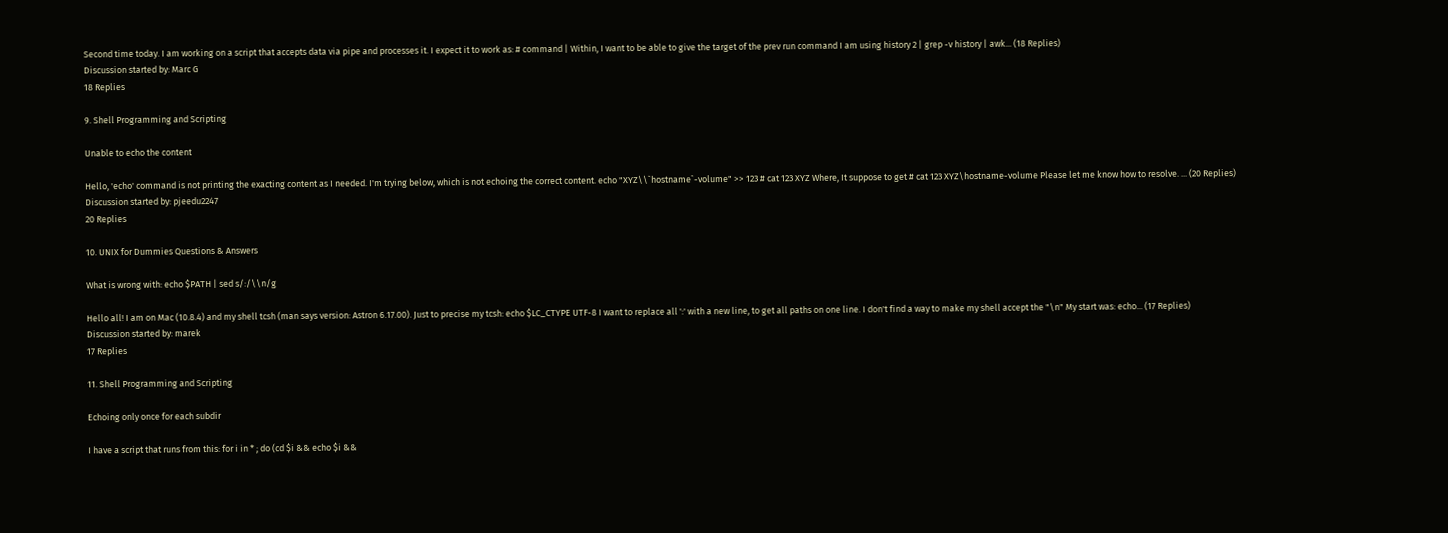Second time today. I am working on a script that accepts data via pipe and processes it. I expect it to work as: # command | Within, I want to be able to give the target of the prev run command I am using history 2 | grep -v history | awk... (18 Replies)
Discussion started by: Marc G
18 Replies

9. Shell Programming and Scripting

Unable to echo the content

Hello, 'echo' command is not printing the exacting content as I needed. I'm trying below, which is not echoing the correct content. echo "XYZ\\`hostname`-volume" >> 123 # cat 123 XYZ Where, It suppose to get # cat 123 XYZ\hostname-volume Please let me know how to resolve. ... (20 Replies)
Discussion started by: pjeedu2247
20 Replies

10. UNIX for Dummies Questions & Answers

What is wrong with: echo $PATH | sed s/:/\\n/g

Hello all! I am on Mac (10.8.4) and my shell tcsh (man says version: Astron 6.17.00). Just to precise my tcsh: echo $LC_CTYPE UTF-8 I want to replace all ':' with a new line, to get all paths on one line. I don't find a way to make my shell accept the "\n" My start was: echo... (17 Replies)
Discussion started by: marek
17 Replies

11. Shell Programming and Scripting

Echoing only once for each subdir

I have a script that runs from this: for i in * ; do (cd $i && echo $i &&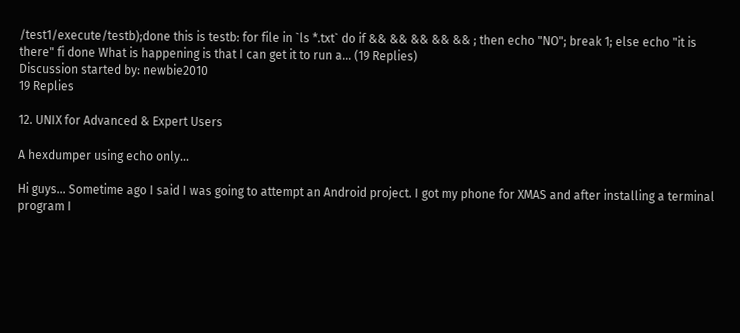/test1/execute/testb);done this is testb: for file in `ls *.txt` do if && && && && && ; then echo "NO"; break 1; else echo "it is there" fi done What is happening is that I can get it to run a... (19 Replies)
Discussion started by: newbie2010
19 Replies

12. UNIX for Advanced & Expert Users

A hexdumper using echo only...

Hi guys... Sometime ago I said I was going to attempt an Android project. I got my phone for XMAS and after installing a terminal program I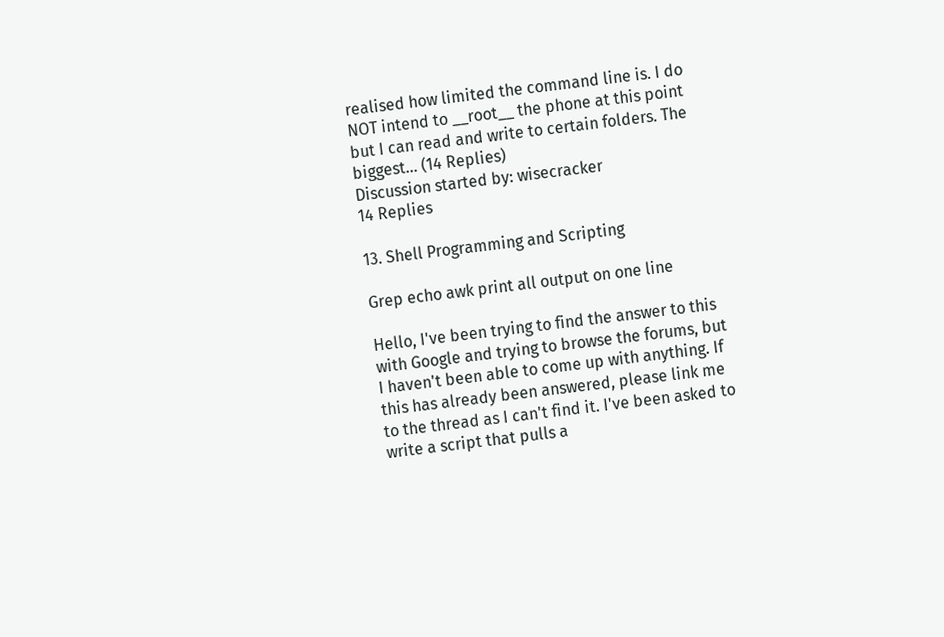realised how limited the command line is. I do NOT intend to __root__ the phone at this point but I can read and write to certain folders. The biggest... (14 Replies)
Discussion started by: wisecracker
14 Replies

13. Shell Programming and Scripting

Grep echo awk print all output on one line

Hello, I've been trying to find the answer to this with Google and trying to browse the forums, but I haven't been able to come up with anything. If this has already been answered, please link me to the thread as I can't find it. I've been asked to write a script that pulls a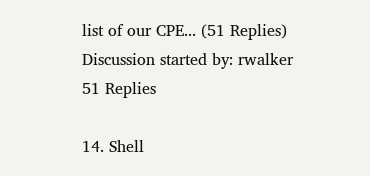list of our CPE... (51 Replies)
Discussion started by: rwalker
51 Replies

14. Shell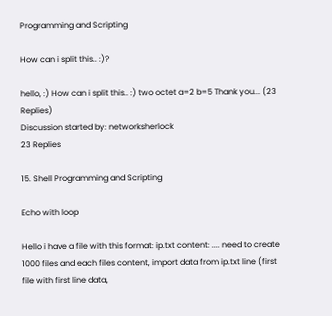Programming and Scripting

How can i split this.. :)?

hello, :) How can i split this.. :) two octet a=2 b=5 Thank you... (23 Replies)
Discussion started by: networksherlock
23 Replies

15. Shell Programming and Scripting

Echo with loop

Hello i have a file with this format: ip.txt content: .... need to create 1000 files and each files content, import data from ip.txt line (first file with first line data,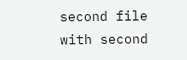second file with second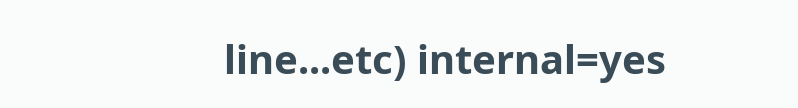line...etc) internal=yes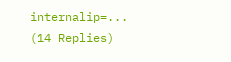internalip=... (14 Replies)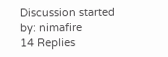Discussion started by: nimafire
14 Replies